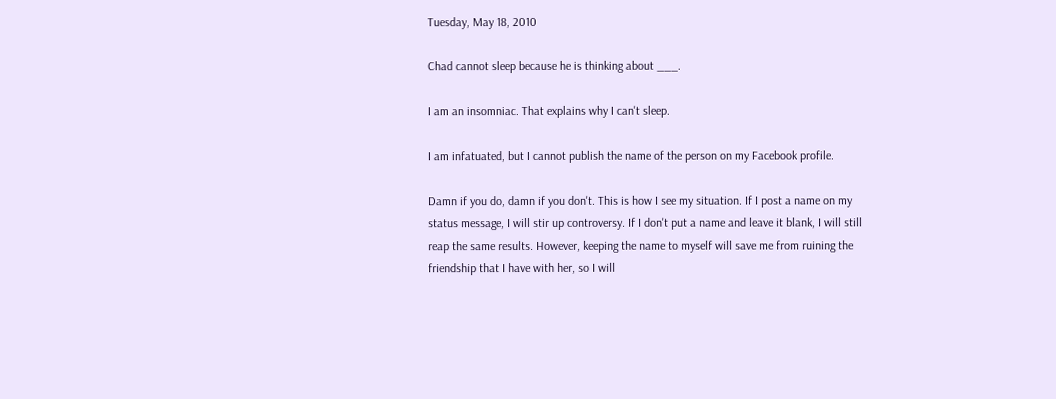Tuesday, May 18, 2010

Chad cannot sleep because he is thinking about ___.

I am an insomniac. That explains why I can't sleep.

I am infatuated, but I cannot publish the name of the person on my Facebook profile.

Damn if you do, damn if you don't. This is how I see my situation. If I post a name on my status message, I will stir up controversy. If I don't put a name and leave it blank, I will still reap the same results. However, keeping the name to myself will save me from ruining the friendship that I have with her, so I will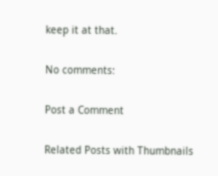keep it at that.

No comments:

Post a Comment

Related Posts with Thumbnails